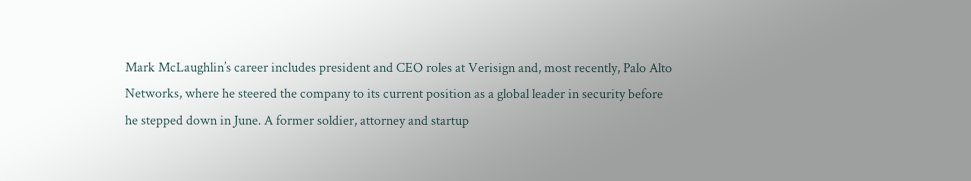Mark McLaughlin’s career includes president and CEO roles at Verisign and, most recently, Palo Alto Networks, where he steered the company to its current position as a global leader in security before he stepped down in June. A former soldier, attorney and startup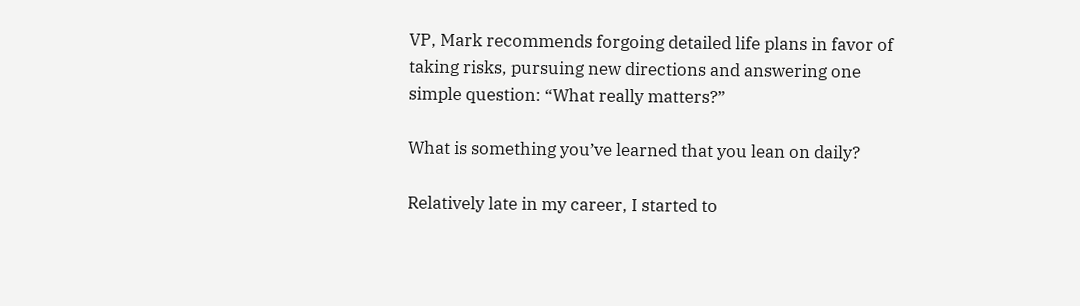VP, Mark recommends forgoing detailed life plans in favor of taking risks, pursuing new directions and answering one simple question: “What really matters?”

What is something you’ve learned that you lean on daily?

Relatively late in my career, I started to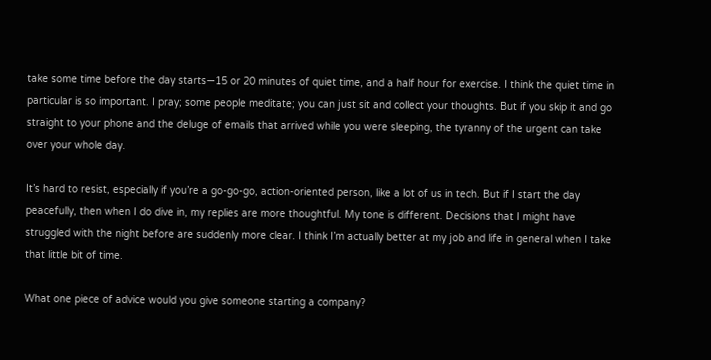take some time before the day starts—15 or 20 minutes of quiet time, and a half hour for exercise. I think the quiet time in particular is so important. I pray; some people meditate; you can just sit and collect your thoughts. But if you skip it and go straight to your phone and the deluge of emails that arrived while you were sleeping, the tyranny of the urgent can take over your whole day.

It’s hard to resist, especially if you’re a go-go-go, action-oriented person, like a lot of us in tech. But if I start the day peacefully, then when I do dive in, my replies are more thoughtful. My tone is different. Decisions that I might have struggled with the night before are suddenly more clear. I think I’m actually better at my job and life in general when I take that little bit of time.

What one piece of advice would you give someone starting a company?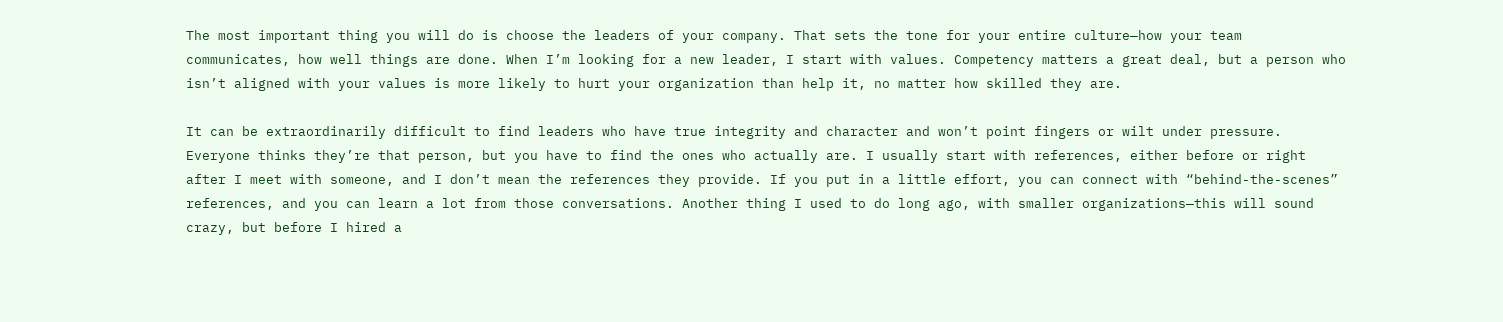The most important thing you will do is choose the leaders of your company. That sets the tone for your entire culture—how your team communicates, how well things are done. When I’m looking for a new leader, I start with values. Competency matters a great deal, but a person who isn’t aligned with your values is more likely to hurt your organization than help it, no matter how skilled they are.

It can be extraordinarily difficult to find leaders who have true integrity and character and won’t point fingers or wilt under pressure. Everyone thinks they’re that person, but you have to find the ones who actually are. I usually start with references, either before or right after I meet with someone, and I don’t mean the references they provide. If you put in a little effort, you can connect with “behind-the-scenes” references, and you can learn a lot from those conversations. Another thing I used to do long ago, with smaller organizations—this will sound crazy, but before I hired a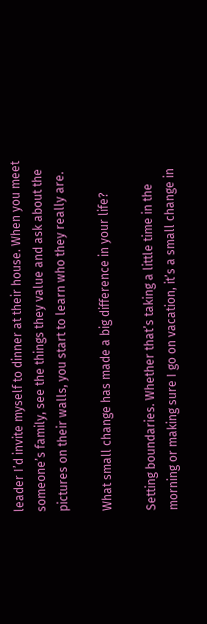leader I’d invite myself to dinner at their house. When you meet someone’s family, see the things they value and ask about the pictures on their walls, you start to learn who they really are.

What small change has made a big difference in your life?

Setting boundaries. Whether that’s taking a little time in the morning or making sure I go on vacation, it’s a small change in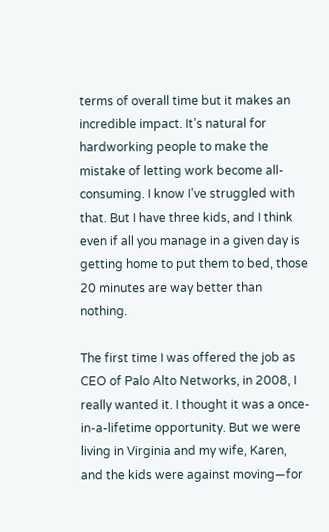terms of overall time but it makes an incredible impact. It’s natural for hardworking people to make the mistake of letting work become all-consuming. I know I’ve struggled with that. But I have three kids, and I think even if all you manage in a given day is getting home to put them to bed, those 20 minutes are way better than nothing.

The first time I was offered the job as CEO of Palo Alto Networks, in 2008, I really wanted it. I thought it was a once-in-a-lifetime opportunity. But we were living in Virginia and my wife, Karen, and the kids were against moving—for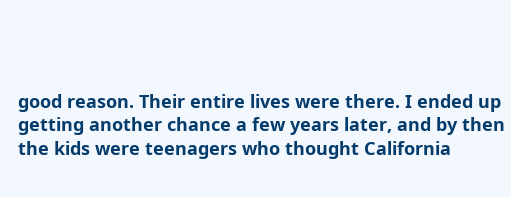good reason. Their entire lives were there. I ended up getting another chance a few years later, and by then the kids were teenagers who thought California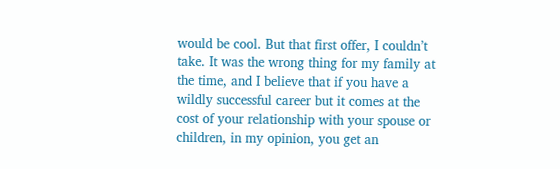would be cool. But that first offer, I couldn’t take. It was the wrong thing for my family at the time, and I believe that if you have a wildly successful career but it comes at the cost of your relationship with your spouse or children, in my opinion, you get an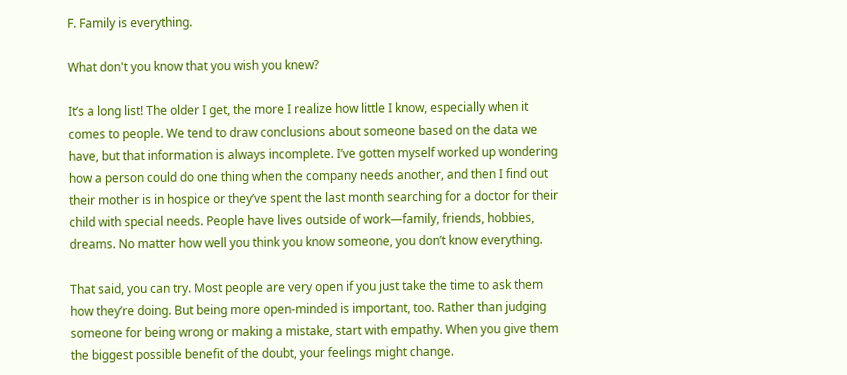F. Family is everything.

What don't you know that you wish you knew?

It’s a long list! The older I get, the more I realize how little I know, especially when it comes to people. We tend to draw conclusions about someone based on the data we have, but that information is always incomplete. I’ve gotten myself worked up wondering how a person could do one thing when the company needs another, and then I find out their mother is in hospice or they’ve spent the last month searching for a doctor for their child with special needs. People have lives outside of work—family, friends, hobbies, dreams. No matter how well you think you know someone, you don’t know everything.

That said, you can try. Most people are very open if you just take the time to ask them how they’re doing. But being more open-minded is important, too. Rather than judging someone for being wrong or making a mistake, start with empathy. When you give them the biggest possible benefit of the doubt, your feelings might change.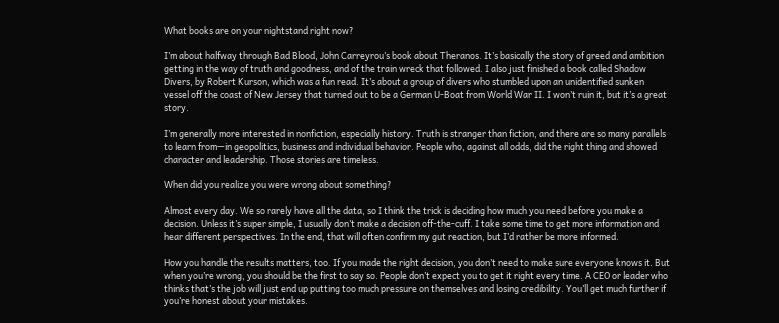What books are on your nightstand right now?

I’m about halfway through Bad Blood, John Carreyrou’s book about Theranos. It’s basically the story of greed and ambition getting in the way of truth and goodness, and of the train wreck that followed. I also just finished a book called Shadow Divers, by Robert Kurson, which was a fun read. It’s about a group of divers who stumbled upon an unidentified sunken vessel off the coast of New Jersey that turned out to be a German U-Boat from World War II. I won’t ruin it, but it’s a great story.

I’m generally more interested in nonfiction, especially history. Truth is stranger than fiction, and there are so many parallels to learn from—in geopolitics, business and individual behavior. People who, against all odds, did the right thing and showed character and leadership. Those stories are timeless.

When did you realize you were wrong about something?

Almost every day. We so rarely have all the data, so I think the trick is deciding how much you need before you make a decision. Unless it’s super simple, I usually don’t make a decision off-the-cuff. I take some time to get more information and hear different perspectives. In the end, that will often confirm my gut reaction, but I’d rather be more informed.

How you handle the results matters, too. If you made the right decision, you don’t need to make sure everyone knows it. But when you’re wrong, you should be the first to say so. People don’t expect you to get it right every time. A CEO or leader who thinks that’s the job will just end up putting too much pressure on themselves and losing credibility. You’ll get much further if you’re honest about your mistakes.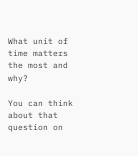What unit of time matters the most and why?

You can think about that question on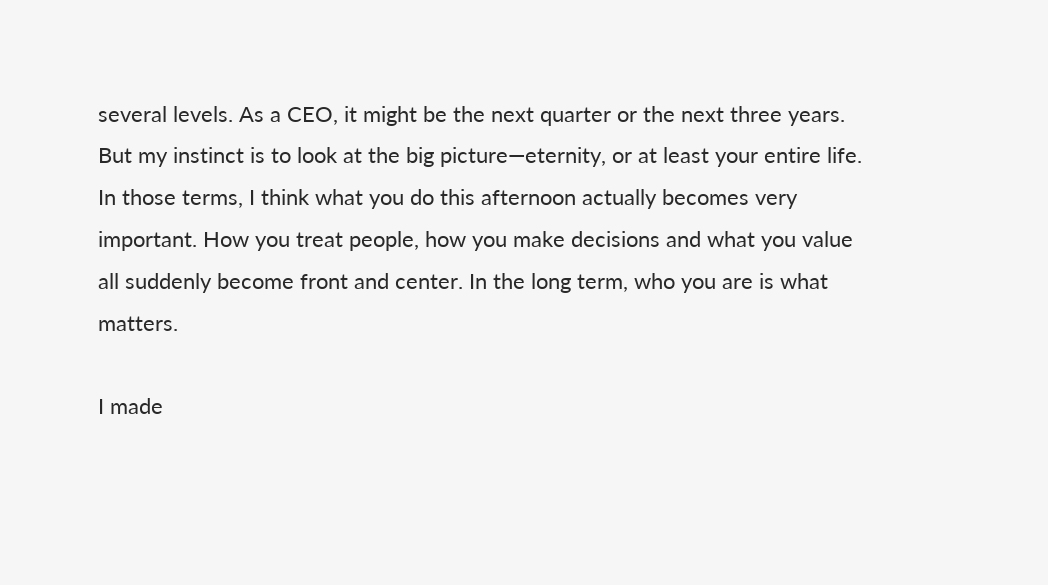several levels. As a CEO, it might be the next quarter or the next three years. But my instinct is to look at the big picture—eternity, or at least your entire life. In those terms, I think what you do this afternoon actually becomes very important. How you treat people, how you make decisions and what you value all suddenly become front and center. In the long term, who you are is what matters.

I made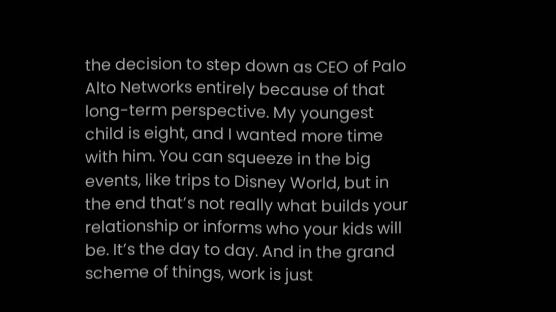the decision to step down as CEO of Palo Alto Networks entirely because of that long-term perspective. My youngest child is eight, and I wanted more time with him. You can squeeze in the big events, like trips to Disney World, but in the end that’s not really what builds your relationship or informs who your kids will be. It’s the day to day. And in the grand scheme of things, work is just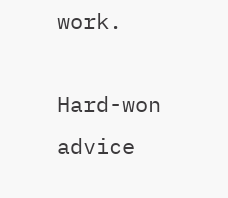work.

Hard-won advice